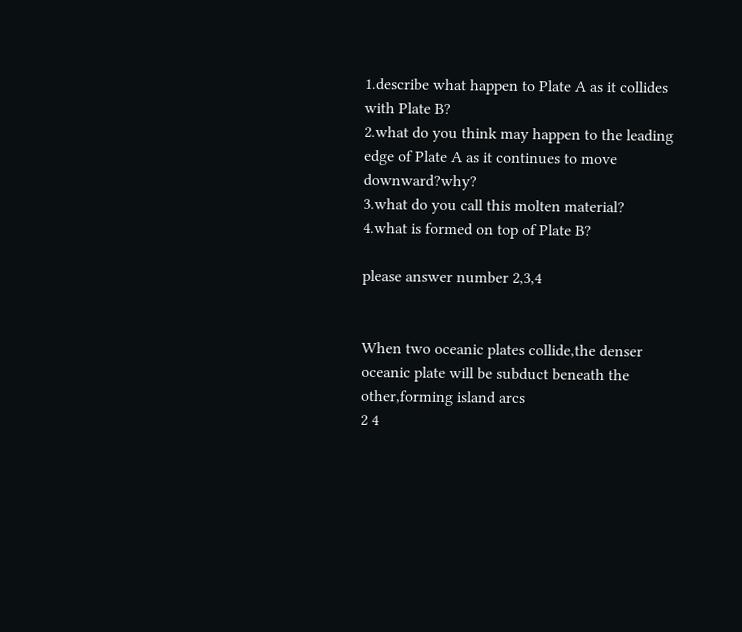1.describe what happen to Plate A as it collides with Plate B?
2.what do you think may happen to the leading edge of Plate A as it continues to move downward?why?
3.what do you call this molten material?
4.what is formed on top of Plate B?

please answer number 2,3,4


When two oceanic plates collide,the denser oceanic plate will be subduct beneath the other,forming island arcs
2 4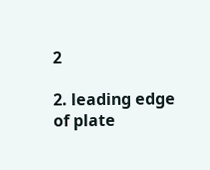2

2. leading edge of plate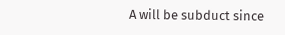A will be subduct since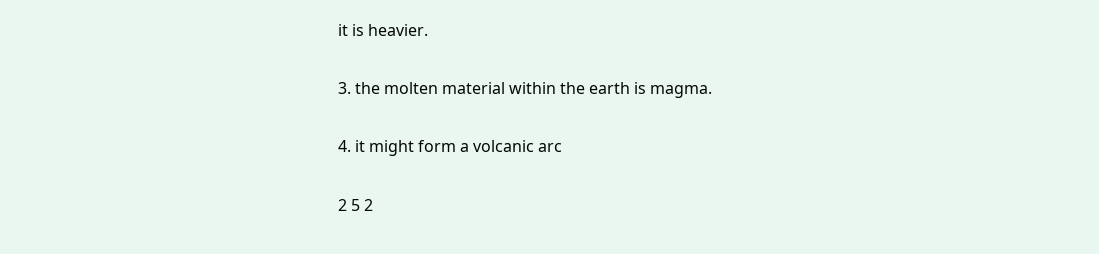it is heavier.

3. the molten material within the earth is magma.

4. it might form a volcanic arc

2 5 2